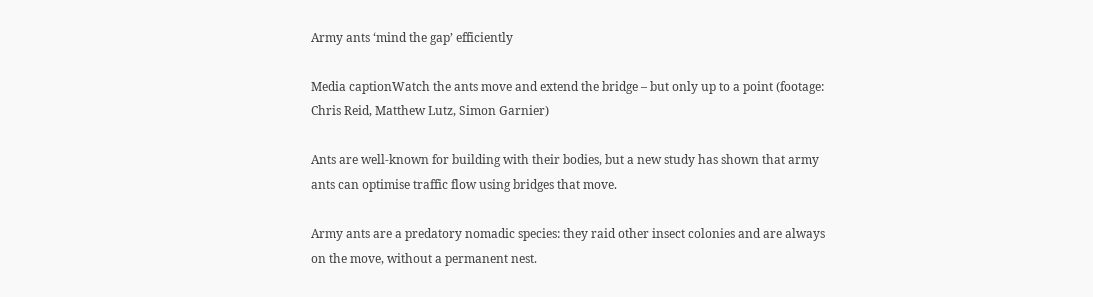Army ants ‘mind the gap’ efficiently

Media captionWatch the ants move and extend the bridge – but only up to a point (footage: Chris Reid, Matthew Lutz, Simon Garnier)

Ants are well-known for building with their bodies, but a new study has shown that army ants can optimise traffic flow using bridges that move.

Army ants are a predatory nomadic species: they raid other insect colonies and are always on the move, without a permanent nest.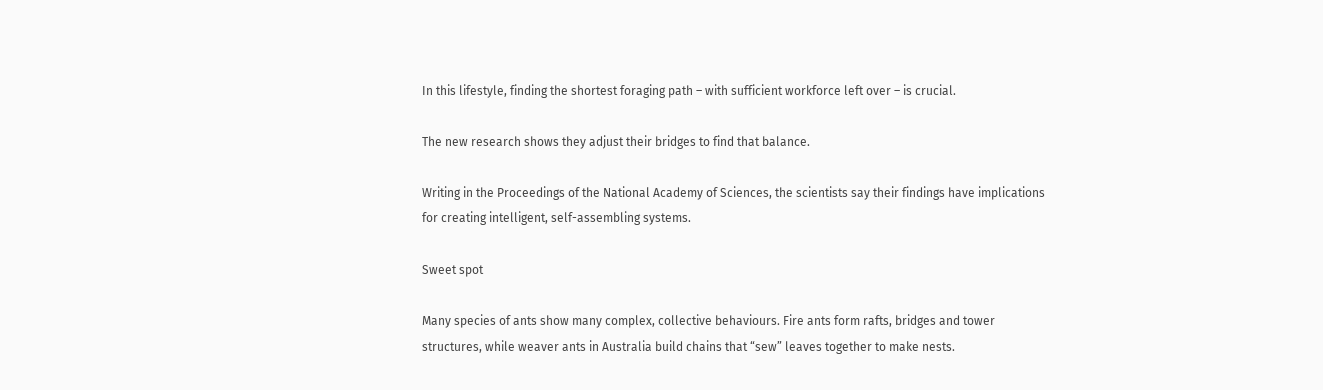In this lifestyle, finding the shortest foraging path – with sufficient workforce left over – is crucial.

The new research shows they adjust their bridges to find that balance.

Writing in the Proceedings of the National Academy of Sciences, the scientists say their findings have implications for creating intelligent, self-assembling systems.

Sweet spot

Many species of ants show many complex, collective behaviours. Fire ants form rafts, bridges and tower structures, while weaver ants in Australia build chains that “sew” leaves together to make nests.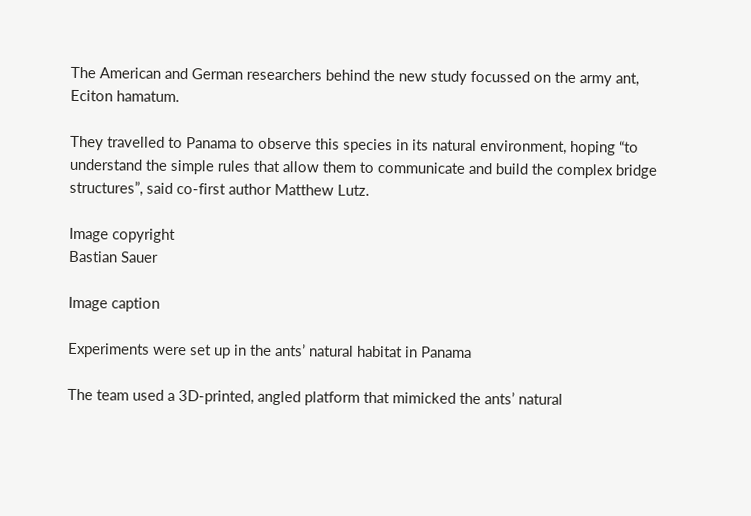The American and German researchers behind the new study focussed on the army ant, Eciton hamatum.

They travelled to Panama to observe this species in its natural environment, hoping “to understand the simple rules that allow them to communicate and build the complex bridge structures”, said co-first author Matthew Lutz.

Image copyright
Bastian Sauer

Image caption

Experiments were set up in the ants’ natural habitat in Panama

The team used a 3D-printed, angled platform that mimicked the ants’ natural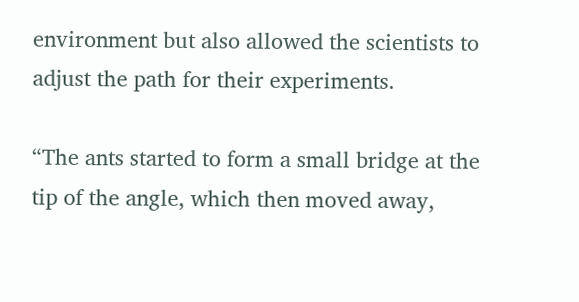environment but also allowed the scientists to adjust the path for their experiments.

“The ants started to form a small bridge at the tip of the angle, which then moved away,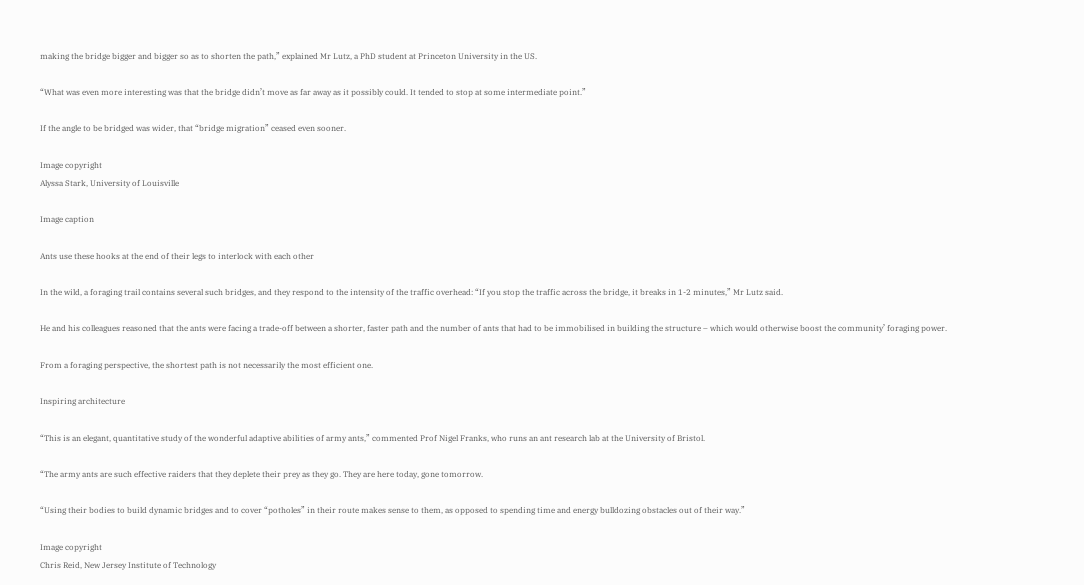making the bridge bigger and bigger so as to shorten the path,” explained Mr Lutz, a PhD student at Princeton University in the US.

“What was even more interesting was that the bridge didn’t move as far away as it possibly could. It tended to stop at some intermediate point.”

If the angle to be bridged was wider, that “bridge migration” ceased even sooner.

Image copyright
Alyssa Stark, University of Louisville

Image caption

Ants use these hooks at the end of their legs to interlock with each other

In the wild, a foraging trail contains several such bridges, and they respond to the intensity of the traffic overhead: “If you stop the traffic across the bridge, it breaks in 1-2 minutes,” Mr Lutz said.

He and his colleagues reasoned that the ants were facing a trade-off between a shorter, faster path and the number of ants that had to be immobilised in building the structure – which would otherwise boost the community’ foraging power.

From a foraging perspective, the shortest path is not necessarily the most efficient one.

Inspiring architecture

“This is an elegant, quantitative study of the wonderful adaptive abilities of army ants,” commented Prof Nigel Franks, who runs an ant research lab at the University of Bristol.

“The army ants are such effective raiders that they deplete their prey as they go. They are here today, gone tomorrow.

“Using their bodies to build dynamic bridges and to cover “potholes” in their route makes sense to them, as opposed to spending time and energy bulldozing obstacles out of their way.”

Image copyright
Chris Reid, New Jersey Institute of Technology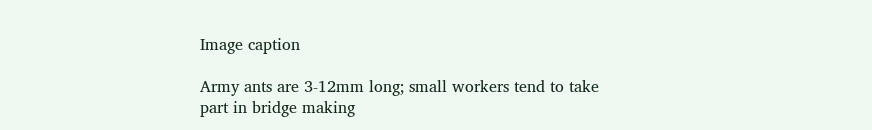Image caption

Army ants are 3-12mm long; small workers tend to take part in bridge making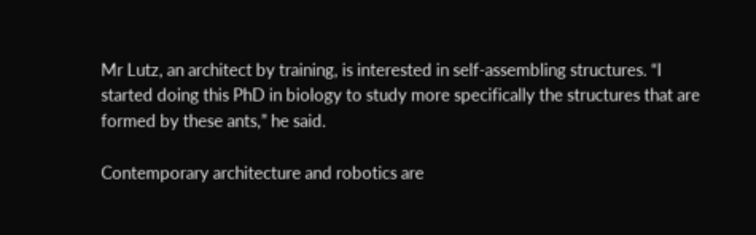Mr Lutz, an architect by training, is interested in self-assembling structures. “I started doing this PhD in biology to study more specifically the structures that are formed by these ants,” he said.

Contemporary architecture and robotics are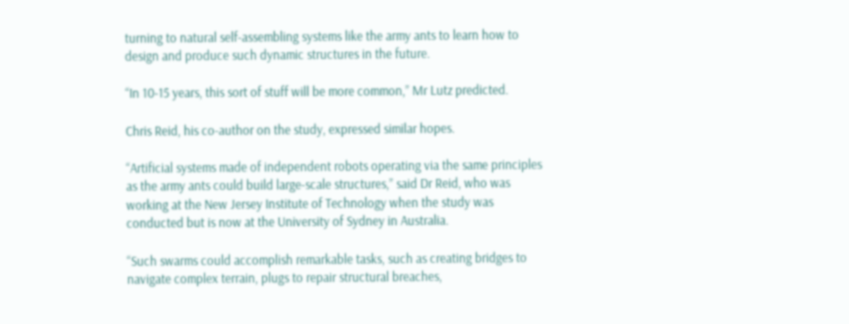turning to natural self-assembling systems like the army ants to learn how to design and produce such dynamic structures in the future.

“In 10-15 years, this sort of stuff will be more common,” Mr Lutz predicted.

Chris Reid, his co-author on the study, expressed similar hopes.

“Artificial systems made of independent robots operating via the same principles as the army ants could build large-scale structures,” said Dr Reid, who was working at the New Jersey Institute of Technology when the study was conducted but is now at the University of Sydney in Australia.

“Such swarms could accomplish remarkable tasks, such as creating bridges to navigate complex terrain, plugs to repair structural breaches,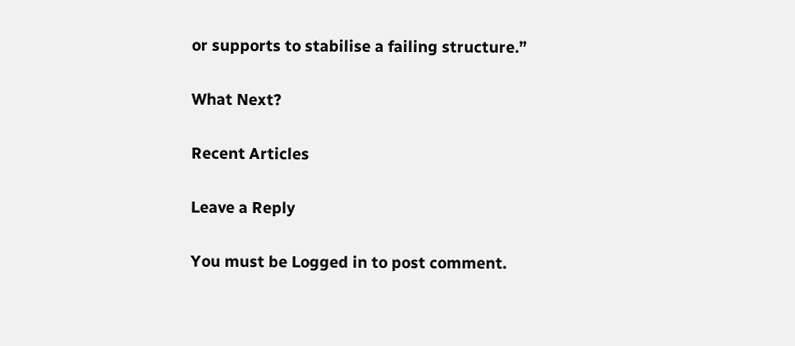or supports to stabilise a failing structure.”

What Next?

Recent Articles

Leave a Reply

You must be Logged in to post comment.